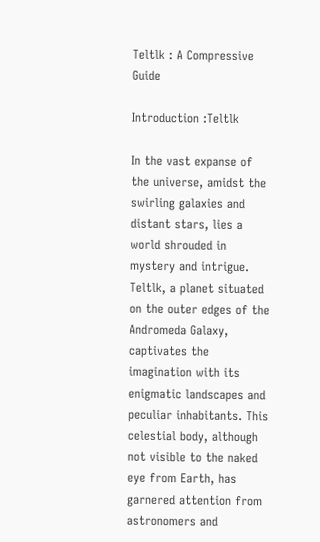Teltlk : A Compressive Guide

Introduction :Teltlk

In the vast expanse of the universe, amidst the swirling galaxies and distant stars, lies a world shrouded in mystery and intrigue. Teltlk, a planet situated on the outer edges of the Andromeda Galaxy, captivates the imagination with its enigmatic landscapes and peculiar inhabitants. This celestial body, although not visible to the naked eye from Earth, has garnered attention from astronomers and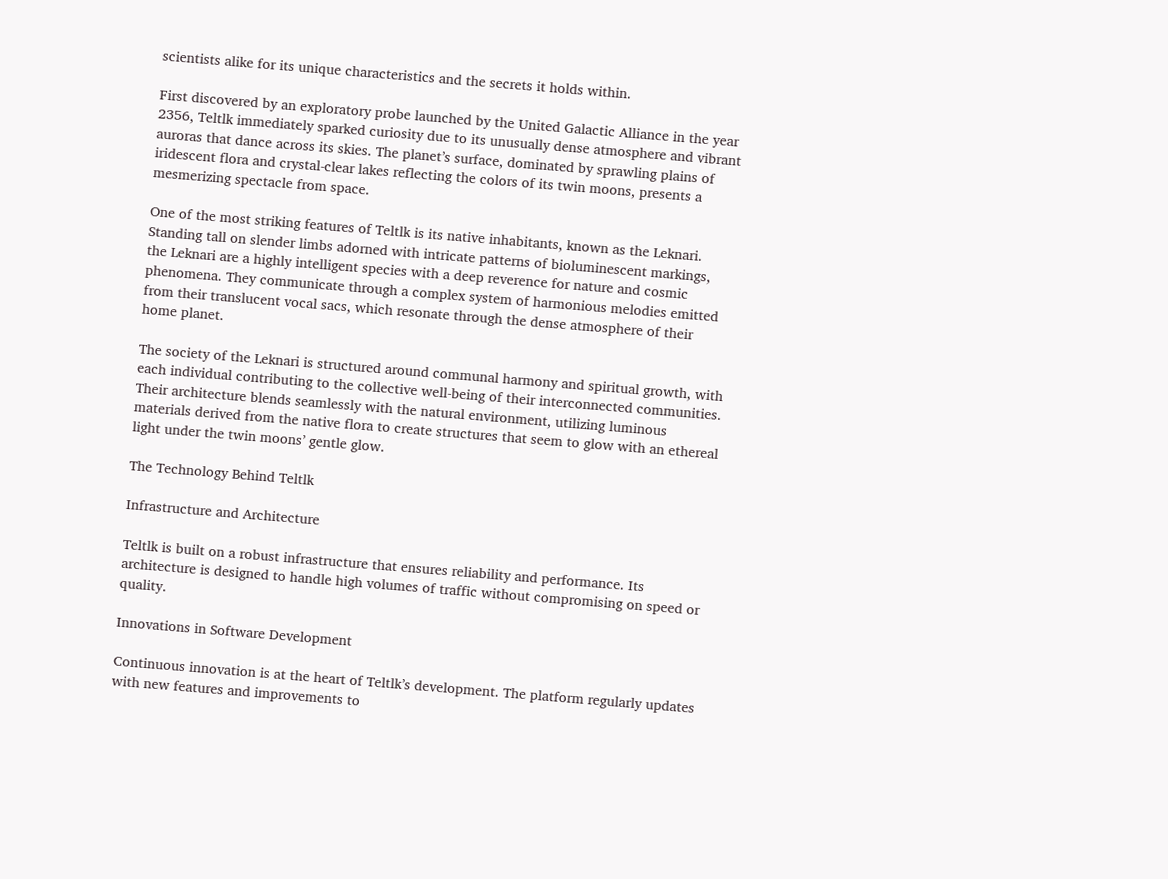scientists alike for its unique characteristics and the secrets it holds within.

First discovered by an exploratory probe launched by the United Galactic Alliance in the year 2356, Teltlk immediately sparked curiosity due to its unusually dense atmosphere and vibrant auroras that dance across its skies. The planet’s surface, dominated by sprawling plains of iridescent flora and crystal-clear lakes reflecting the colors of its twin moons, presents a mesmerizing spectacle from space.

One of the most striking features of Teltlk is its native inhabitants, known as the Leknari. Standing tall on slender limbs adorned with intricate patterns of bioluminescent markings, the Leknari are a highly intelligent species with a deep reverence for nature and cosmic phenomena. They communicate through a complex system of harmonious melodies emitted from their translucent vocal sacs, which resonate through the dense atmosphere of their home planet.

The society of the Leknari is structured around communal harmony and spiritual growth, with each individual contributing to the collective well-being of their interconnected communities. Their architecture blends seamlessly with the natural environment, utilizing luminous materials derived from the native flora to create structures that seem to glow with an ethereal light under the twin moons’ gentle glow.

The Technology Behind Teltlk

Infrastructure and Architecture

Teltlk is built on a robust infrastructure that ensures reliability and performance. Its architecture is designed to handle high volumes of traffic without compromising on speed or quality.

Innovations in Software Development

Continuous innovation is at the heart of Teltlk’s development. The platform regularly updates with new features and improvements to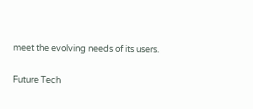meet the evolving needs of its users.

Future Tech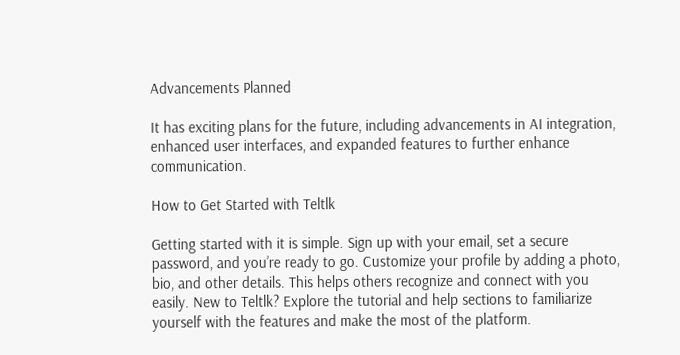Advancements Planned

It has exciting plans for the future, including advancements in AI integration, enhanced user interfaces, and expanded features to further enhance communication.

How to Get Started with Teltlk

Getting started with it is simple. Sign up with your email, set a secure password, and you’re ready to go. Customize your profile by adding a photo, bio, and other details. This helps others recognize and connect with you easily. New to Teltlk? Explore the tutorial and help sections to familiarize yourself with the features and make the most of the platform.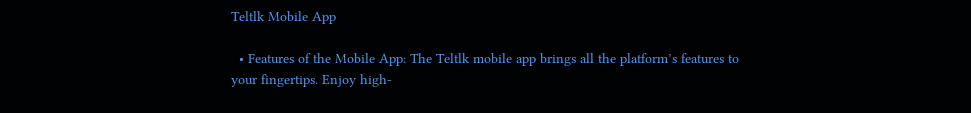Teltlk Mobile App

  • Features of the Mobile App: The Teltlk mobile app brings all the platform’s features to your fingertips. Enjoy high-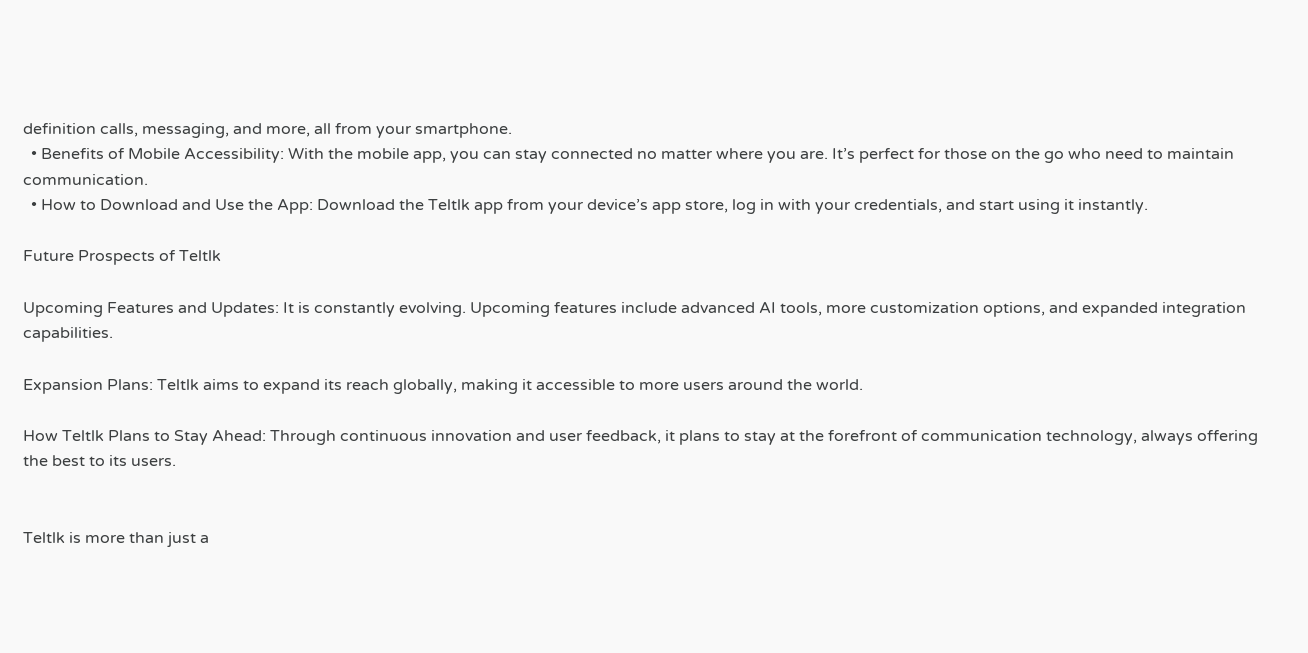definition calls, messaging, and more, all from your smartphone.
  • Benefits of Mobile Accessibility: With the mobile app, you can stay connected no matter where you are. It’s perfect for those on the go who need to maintain communication.
  • How to Download and Use the App: Download the Teltlk app from your device’s app store, log in with your credentials, and start using it instantly.

Future Prospects of Teltlk

Upcoming Features and Updates: It is constantly evolving. Upcoming features include advanced AI tools, more customization options, and expanded integration capabilities.

Expansion Plans: Teltlk aims to expand its reach globally, making it accessible to more users around the world.

How Teltlk Plans to Stay Ahead: Through continuous innovation and user feedback, it plans to stay at the forefront of communication technology, always offering the best to its users.


Teltlk is more than just a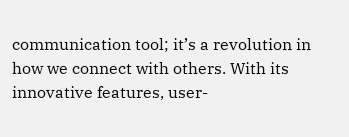communication tool; it’s a revolution in how we connect with others. With its innovative features, user-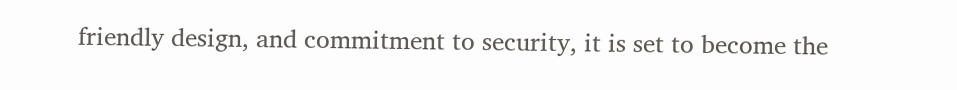friendly design, and commitment to security, it is set to become the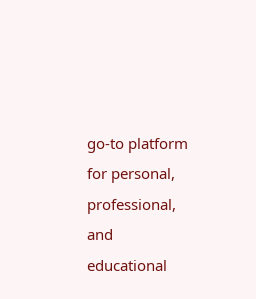go-to platform for personal, professional, and educational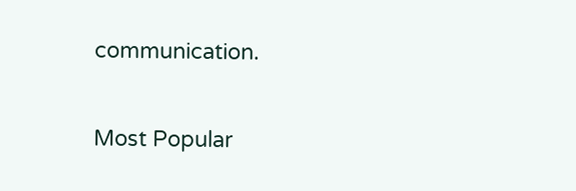communication.

Most Popular